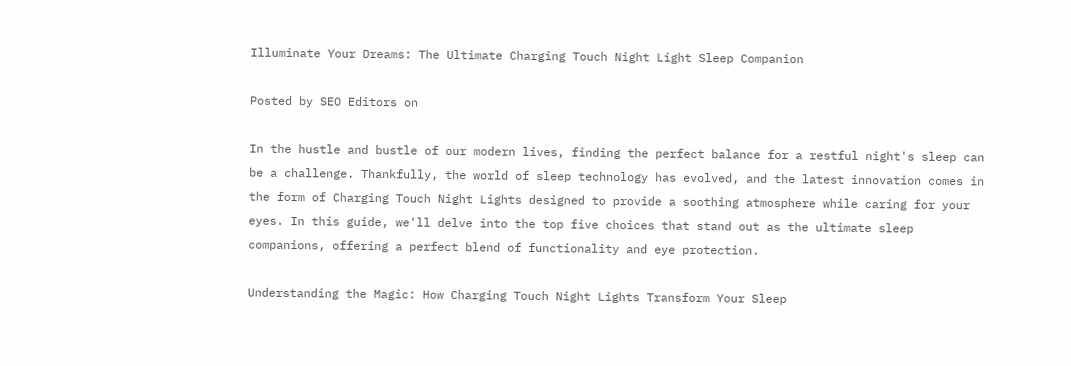Illuminate Your Dreams: The Ultimate Charging Touch Night Light Sleep Companion

Posted by SEO Editors on

In the hustle and bustle of our modern lives, finding the perfect balance for a restful night's sleep can be a challenge. Thankfully, the world of sleep technology has evolved, and the latest innovation comes in the form of Charging Touch Night Lights designed to provide a soothing atmosphere while caring for your eyes. In this guide, we'll delve into the top five choices that stand out as the ultimate sleep companions, offering a perfect blend of functionality and eye protection.

Understanding the Magic: How Charging Touch Night Lights Transform Your Sleep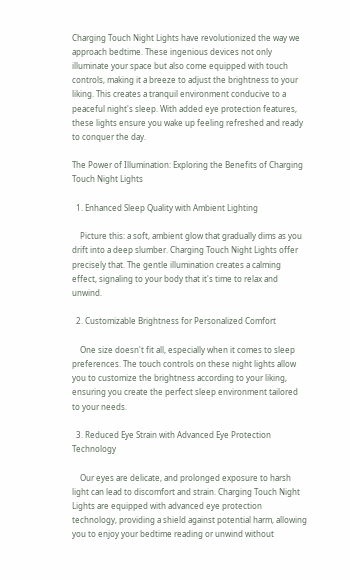Charging Touch Night Lights have revolutionized the way we approach bedtime. These ingenious devices not only illuminate your space but also come equipped with touch controls, making it a breeze to adjust the brightness to your liking. This creates a tranquil environment conducive to a peaceful night's sleep. With added eye protection features, these lights ensure you wake up feeling refreshed and ready to conquer the day.

The Power of Illumination: Exploring the Benefits of Charging Touch Night Lights

  1. Enhanced Sleep Quality with Ambient Lighting

    Picture this: a soft, ambient glow that gradually dims as you drift into a deep slumber. Charging Touch Night Lights offer precisely that. The gentle illumination creates a calming effect, signaling to your body that it's time to relax and unwind.

  2. Customizable Brightness for Personalized Comfort

    One size doesn't fit all, especially when it comes to sleep preferences. The touch controls on these night lights allow you to customize the brightness according to your liking, ensuring you create the perfect sleep environment tailored to your needs.

  3. Reduced Eye Strain with Advanced Eye Protection Technology

    Our eyes are delicate, and prolonged exposure to harsh light can lead to discomfort and strain. Charging Touch Night Lights are equipped with advanced eye protection technology, providing a shield against potential harm, allowing you to enjoy your bedtime reading or unwind without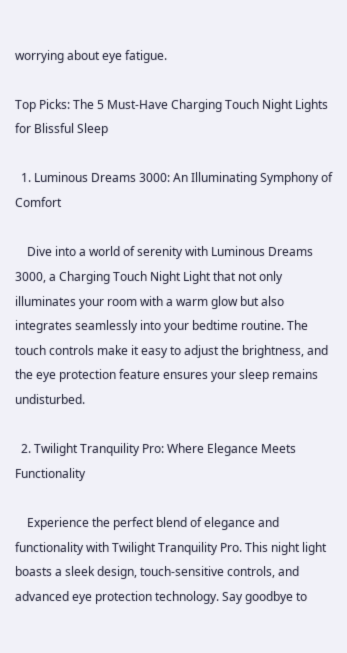worrying about eye fatigue.

Top Picks: The 5 Must-Have Charging Touch Night Lights for Blissful Sleep

  1. Luminous Dreams 3000: An Illuminating Symphony of Comfort

    Dive into a world of serenity with Luminous Dreams 3000, a Charging Touch Night Light that not only illuminates your room with a warm glow but also integrates seamlessly into your bedtime routine. The touch controls make it easy to adjust the brightness, and the eye protection feature ensures your sleep remains undisturbed.

  2. Twilight Tranquility Pro: Where Elegance Meets Functionality

    Experience the perfect blend of elegance and functionality with Twilight Tranquility Pro. This night light boasts a sleek design, touch-sensitive controls, and advanced eye protection technology. Say goodbye to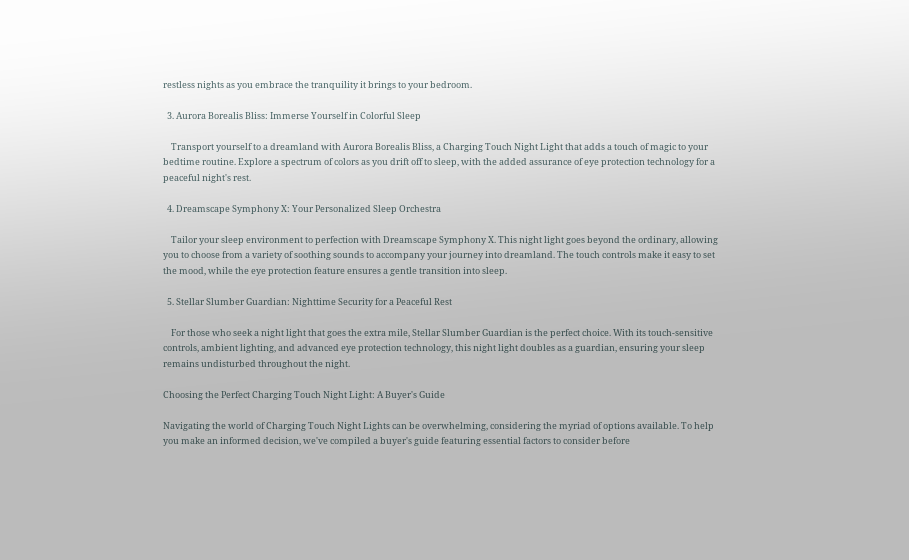restless nights as you embrace the tranquility it brings to your bedroom.

  3. Aurora Borealis Bliss: Immerse Yourself in Colorful Sleep

    Transport yourself to a dreamland with Aurora Borealis Bliss, a Charging Touch Night Light that adds a touch of magic to your bedtime routine. Explore a spectrum of colors as you drift off to sleep, with the added assurance of eye protection technology for a peaceful night's rest.

  4. Dreamscape Symphony X: Your Personalized Sleep Orchestra

    Tailor your sleep environment to perfection with Dreamscape Symphony X. This night light goes beyond the ordinary, allowing you to choose from a variety of soothing sounds to accompany your journey into dreamland. The touch controls make it easy to set the mood, while the eye protection feature ensures a gentle transition into sleep.

  5. Stellar Slumber Guardian: Nighttime Security for a Peaceful Rest

    For those who seek a night light that goes the extra mile, Stellar Slumber Guardian is the perfect choice. With its touch-sensitive controls, ambient lighting, and advanced eye protection technology, this night light doubles as a guardian, ensuring your sleep remains undisturbed throughout the night.

Choosing the Perfect Charging Touch Night Light: A Buyer's Guide

Navigating the world of Charging Touch Night Lights can be overwhelming, considering the myriad of options available. To help you make an informed decision, we've compiled a buyer's guide featuring essential factors to consider before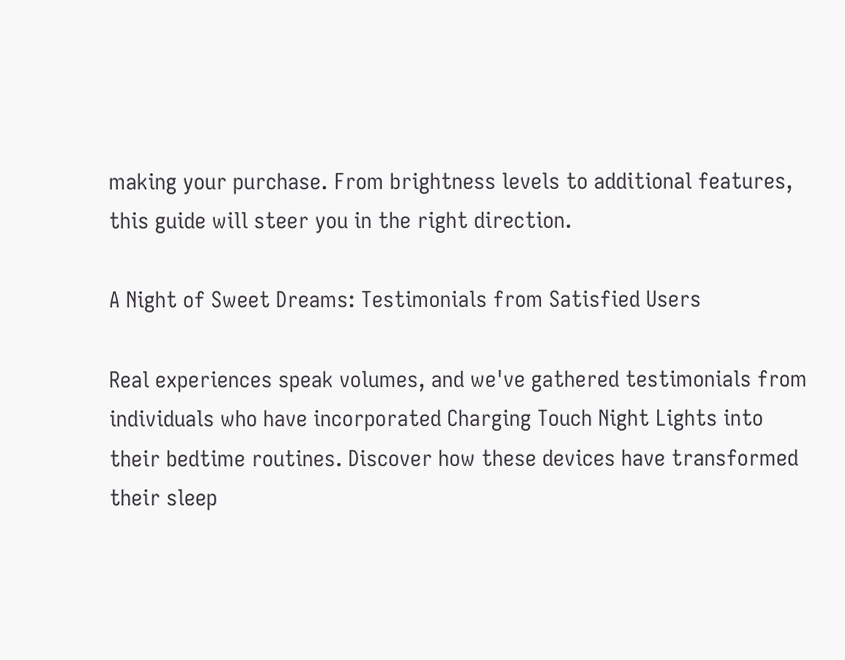making your purchase. From brightness levels to additional features, this guide will steer you in the right direction.

A Night of Sweet Dreams: Testimonials from Satisfied Users

Real experiences speak volumes, and we've gathered testimonials from individuals who have incorporated Charging Touch Night Lights into their bedtime routines. Discover how these devices have transformed their sleep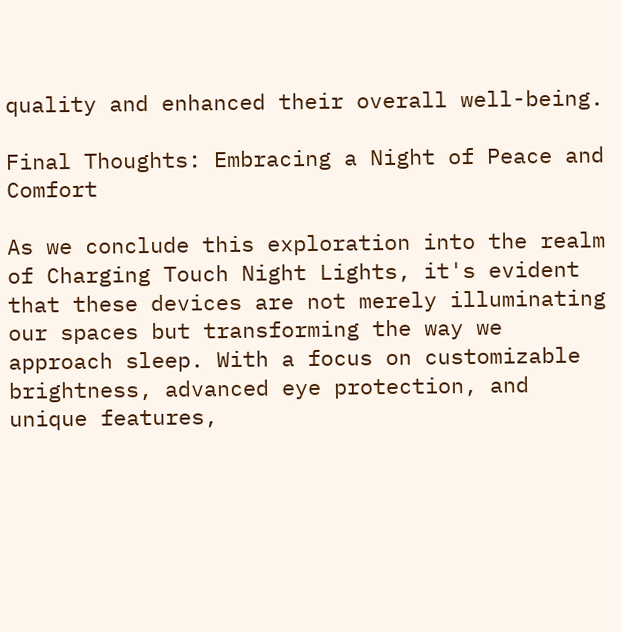quality and enhanced their overall well-being.

Final Thoughts: Embracing a Night of Peace and Comfort

As we conclude this exploration into the realm of Charging Touch Night Lights, it's evident that these devices are not merely illuminating our spaces but transforming the way we approach sleep. With a focus on customizable brightness, advanced eye protection, and unique features,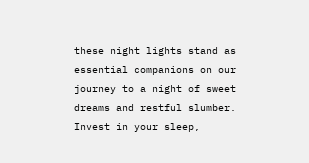these night lights stand as essential companions on our journey to a night of sweet dreams and restful slumber. Invest in your sleep,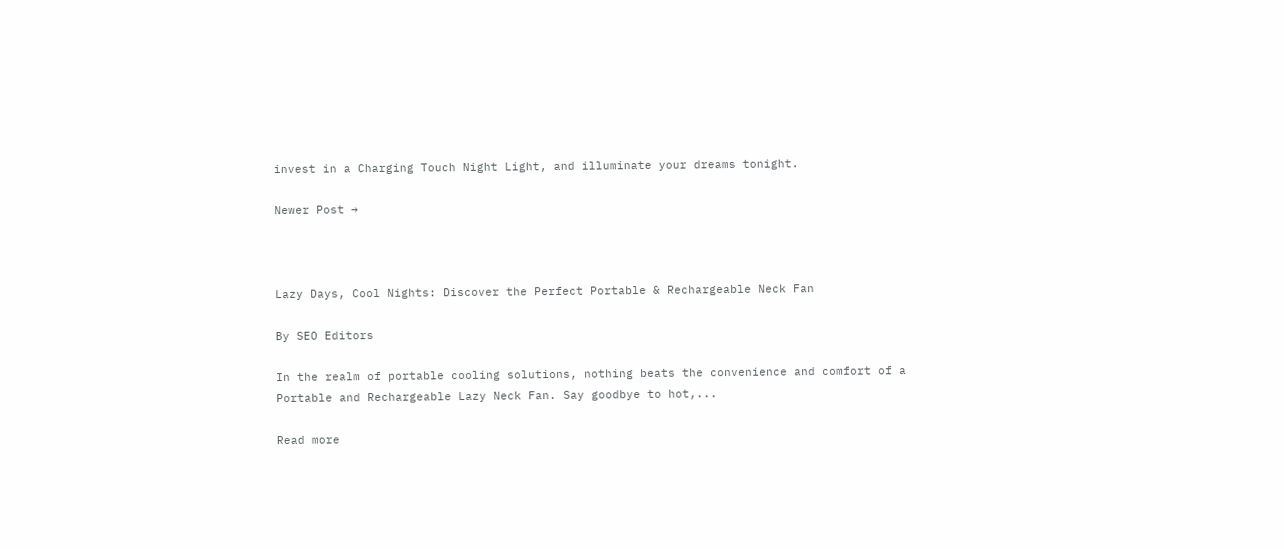invest in a Charging Touch Night Light, and illuminate your dreams tonight.

Newer Post →



Lazy Days, Cool Nights: Discover the Perfect Portable & Rechargeable Neck Fan

By SEO Editors

In the realm of portable cooling solutions, nothing beats the convenience and comfort of a Portable and Rechargeable Lazy Neck Fan. Say goodbye to hot,...

Read more